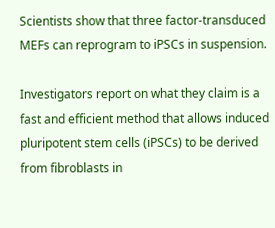Scientists show that three factor-transduced MEFs can reprogram to iPSCs in suspension.

Investigators report on what they claim is a fast and efficient method that allows induced pluripotent stem cells (iPSCs) to be derived from fibroblasts in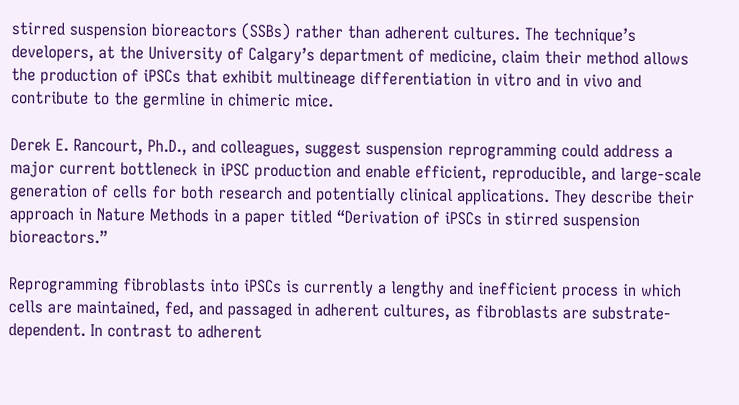stirred suspension bioreactors (SSBs) rather than adherent cultures. The technique’s developers, at the University of Calgary’s department of medicine, claim their method allows the production of iPSCs that exhibit multineage differentiation in vitro and in vivo and contribute to the germline in chimeric mice.

Derek E. Rancourt, Ph.D., and colleagues, suggest suspension reprogramming could address a major current bottleneck in iPSC production and enable efficient, reproducible, and large-scale generation of cells for both research and potentially clinical applications. They describe their approach in Nature Methods in a paper titled “Derivation of iPSCs in stirred suspension bioreactors.”

Reprogramming fibroblasts into iPSCs is currently a lengthy and inefficient process in which cells are maintained, fed, and passaged in adherent cultures, as fibroblasts are substrate-dependent. In contrast to adherent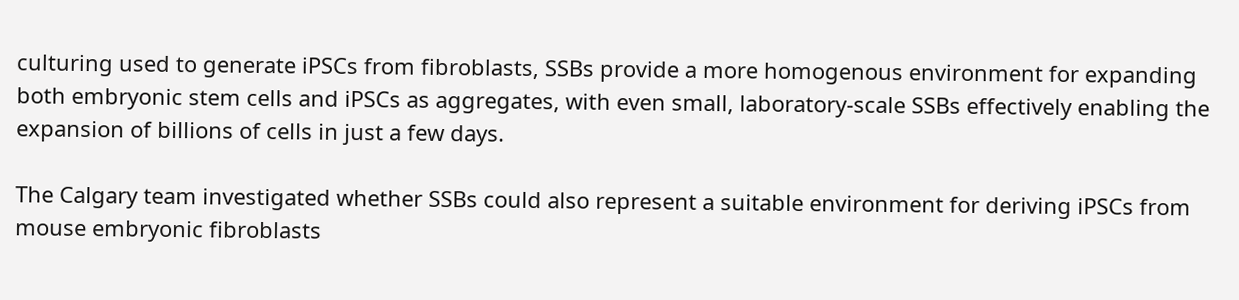culturing used to generate iPSCs from fibroblasts, SSBs provide a more homogenous environment for expanding both embryonic stem cells and iPSCs as aggregates, with even small, laboratory-scale SSBs effectively enabling the expansion of billions of cells in just a few days.

The Calgary team investigated whether SSBs could also represent a suitable environment for deriving iPSCs from mouse embryonic fibroblasts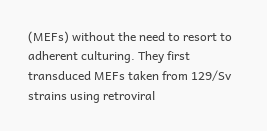(MEFs) without the need to resort to adherent culturing. They first transduced MEFs taken from 129/Sv strains using retroviral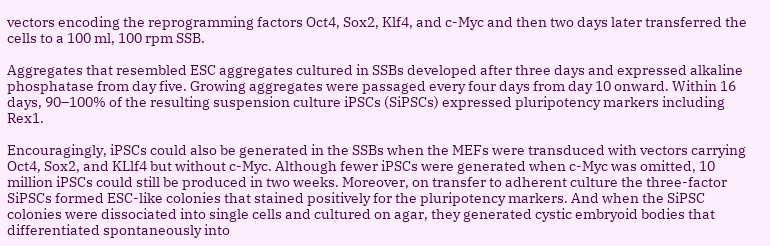vectors encoding the reprogramming factors Oct4, Sox2, Klf4, and c-Myc and then two days later transferred the cells to a 100 ml, 100 rpm SSB.

Aggregates that resembled ESC aggregates cultured in SSBs developed after three days and expressed alkaline phosphatase from day five. Growing aggregates were passaged every four days from day 10 onward. Within 16 days, 90–100% of the resulting suspension culture iPSCs (SiPSCs) expressed pluripotency markers including Rex1.

Encouragingly, iPSCs could also be generated in the SSBs when the MEFs were transduced with vectors carrying Oct4, Sox2, and KLlf4 but without c-Myc. Although fewer iPSCs were generated when c-Myc was omitted, 10 million iPSCs could still be produced in two weeks. Moreover, on transfer to adherent culture the three-factor SiPSCs formed ESC-like colonies that stained positively for the pluripotency markers. And when the SiPSC colonies were dissociated into single cells and cultured on agar, they generated cystic embryoid bodies that differentiated spontaneously into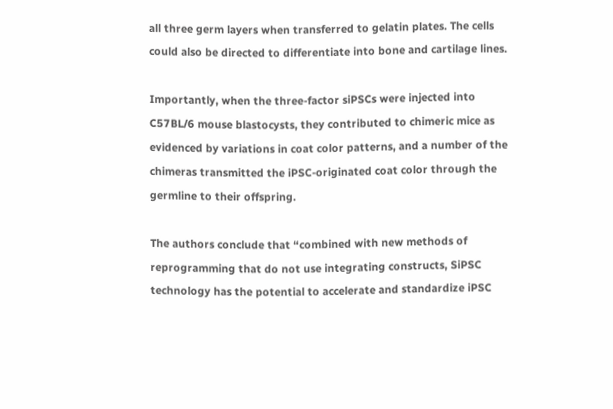all three germ layers when transferred to gelatin plates. The cells could also be directed to differentiate into bone and cartilage lines.

Importantly, when the three-factor siPSCs were injected into C57BL/6 mouse blastocysts, they contributed to chimeric mice as evidenced by variations in coat color patterns, and a number of the chimeras transmitted the iPSC-originated coat color through the germline to their offspring.

The authors conclude that “combined with new methods of reprogramming that do not use integrating constructs, SiPSC technology has the potential to accelerate and standardize iPSC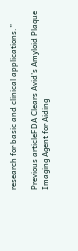research for basic and clinical applications.”

Previous articleFDA Clears Avid’s Amyloid Plaque Imaging Agent for Aiding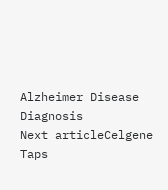Alzheimer Disease Diagnosis
Next articleCelgene Taps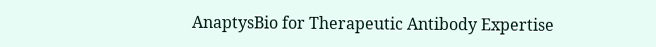AnaptysBio for Therapeutic Antibody Expertise